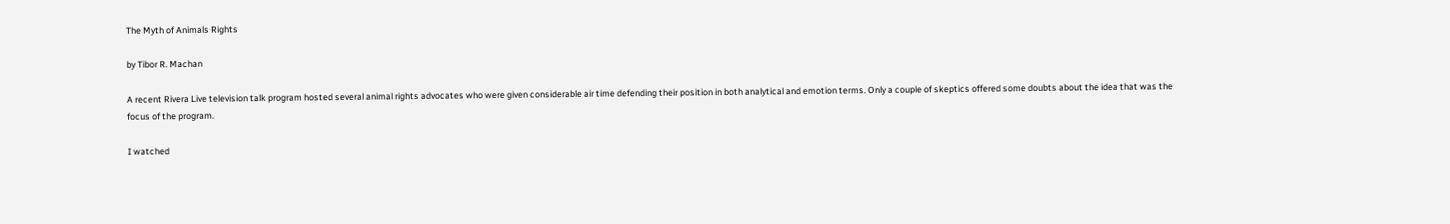The Myth of Animals Rights

by Tibor R. Machan

A recent Rivera Live television talk program hosted several animal rights advocates who were given considerable air time defending their position in both analytical and emotion terms. Only a couple of skeptics offered some doubts about the idea that was the focus of the program.

I watched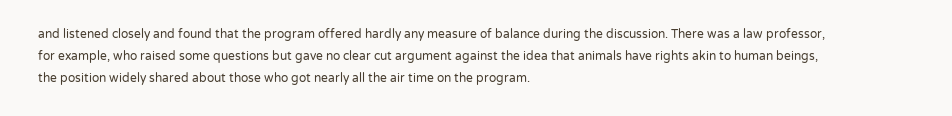and listened closely and found that the program offered hardly any measure of balance during the discussion. There was a law professor, for example, who raised some questions but gave no clear cut argument against the idea that animals have rights akin to human beings, the position widely shared about those who got nearly all the air time on the program.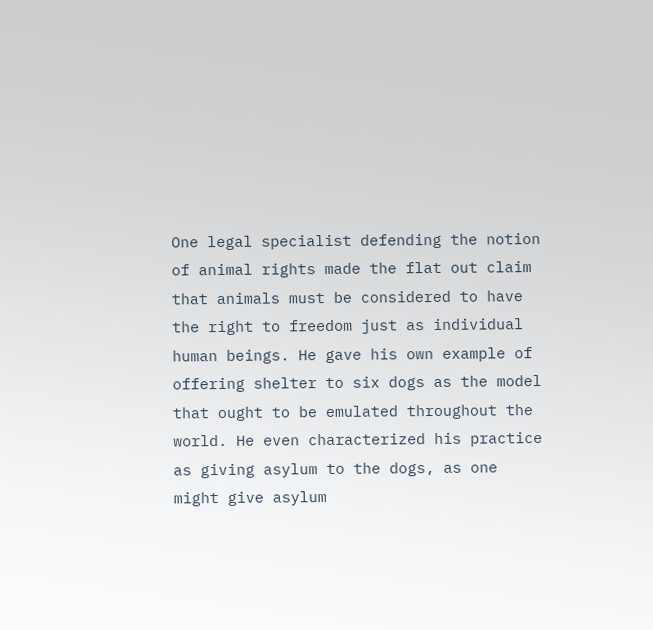One legal specialist defending the notion of animal rights made the flat out claim that animals must be considered to have the right to freedom just as individual human beings. He gave his own example of offering shelter to six dogs as the model that ought to be emulated throughout the world. He even characterized his practice as giving asylum to the dogs, as one might give asylum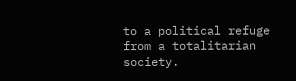to a political refuge from a totalitarian society.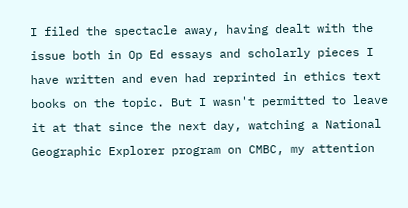I filed the spectacle away, having dealt with the issue both in Op Ed essays and scholarly pieces I have written and even had reprinted in ethics text books on the topic. But I wasn't permitted to leave it at that since the next day, watching a National Geographic Explorer program on CMBC, my attention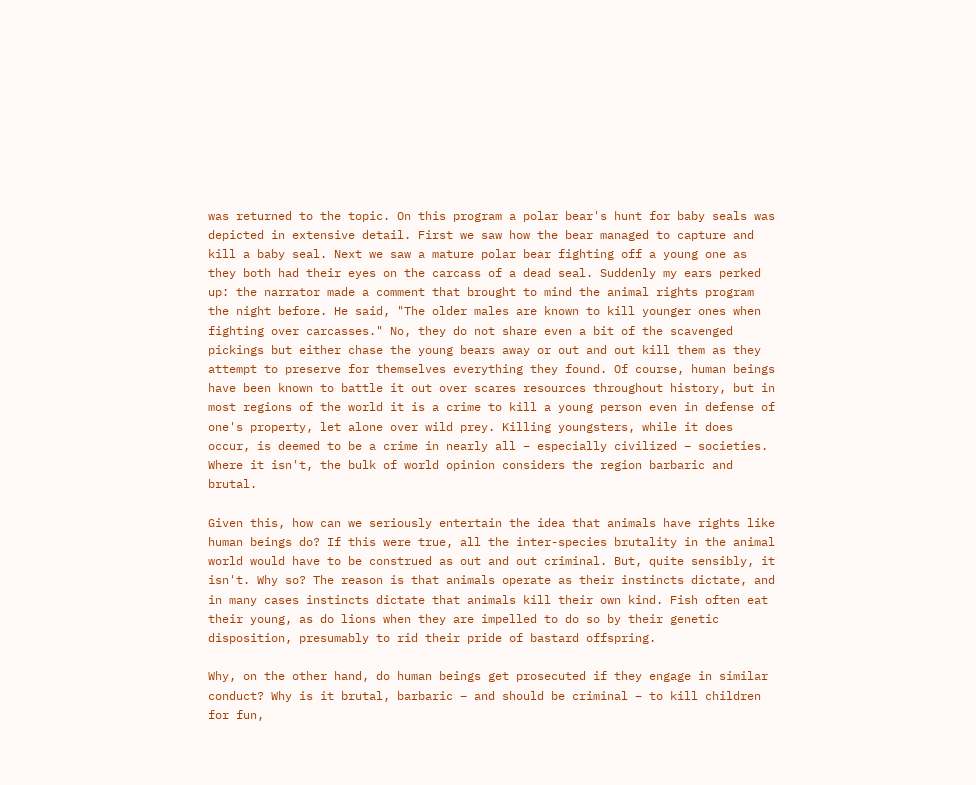was returned to the topic. On this program a polar bear's hunt for baby seals was depicted in extensive detail. First we saw how the bear managed to capture and kill a baby seal. Next we saw a mature polar bear fighting off a young one as they both had their eyes on the carcass of a dead seal. Suddenly my ears perked up: the narrator made a comment that brought to mind the animal rights program the night before. He said, "The older males are known to kill younger ones when fighting over carcasses." No, they do not share even a bit of the scavenged pickings but either chase the young bears away or out and out kill them as they attempt to preserve for themselves everything they found. Of course, human beings have been known to battle it out over scares resources throughout history, but in most regions of the world it is a crime to kill a young person even in defense of one's property, let alone over wild prey. Killing youngsters, while it does occur, is deemed to be a crime in nearly all – especially civilized – societies. Where it isn't, the bulk of world opinion considers the region barbaric and brutal.

Given this, how can we seriously entertain the idea that animals have rights like human beings do? If this were true, all the inter-species brutality in the animal world would have to be construed as out and out criminal. But, quite sensibly, it isn't. Why so? The reason is that animals operate as their instincts dictate, and in many cases instincts dictate that animals kill their own kind. Fish often eat their young, as do lions when they are impelled to do so by their genetic disposition, presumably to rid their pride of bastard offspring.

Why, on the other hand, do human beings get prosecuted if they engage in similar conduct? Why is it brutal, barbaric – and should be criminal – to kill children for fun,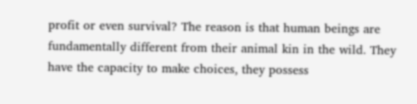profit or even survival? The reason is that human beings are fundamentally different from their animal kin in the wild. They have the capacity to make choices, they possess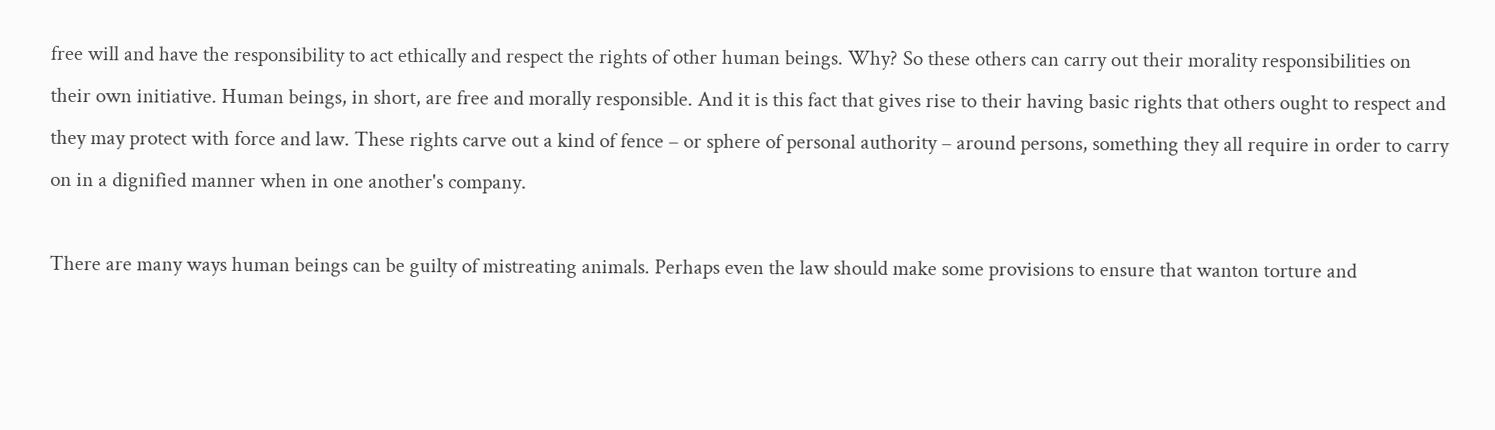free will and have the responsibility to act ethically and respect the rights of other human beings. Why? So these others can carry out their morality responsibilities on their own initiative. Human beings, in short, are free and morally responsible. And it is this fact that gives rise to their having basic rights that others ought to respect and they may protect with force and law. These rights carve out a kind of fence – or sphere of personal authority – around persons, something they all require in order to carry on in a dignified manner when in one another's company.

There are many ways human beings can be guilty of mistreating animals. Perhaps even the law should make some provisions to ensure that wanton torture and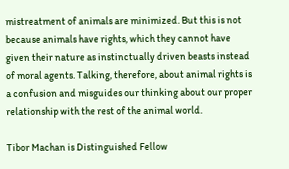mistreatment of animals are minimized. But this is not because animals have rights, which they cannot have given their nature as instinctually driven beasts instead of moral agents. Talking, therefore, about animal rights is a confusion and misguides our thinking about our proper relationship with the rest of the animal world.

Tibor Machan is Distinguished Fellow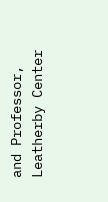and Professor, Leatherby Center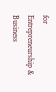for Entrepreneurship & Business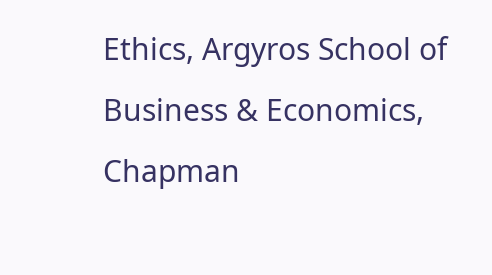Ethics, Argyros School of Business & Economics, Chapman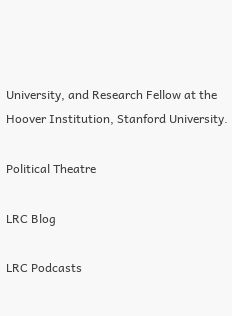University, and Research Fellow at the Hoover Institution, Stanford University.

Political Theatre

LRC Blog

LRC Podcasts